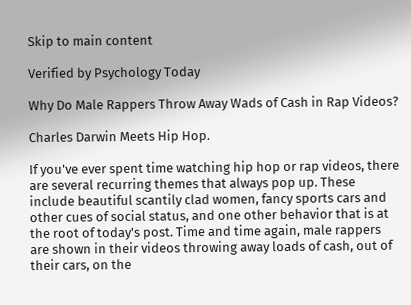Skip to main content

Verified by Psychology Today

Why Do Male Rappers Throw Away Wads of Cash in Rap Videos?

Charles Darwin Meets Hip Hop.

If you've ever spent time watching hip hop or rap videos, there are several recurring themes that always pop up. These include beautiful scantily clad women, fancy sports cars and other cues of social status, and one other behavior that is at the root of today's post. Time and time again, male rappers are shown in their videos throwing away loads of cash, out of their cars, on the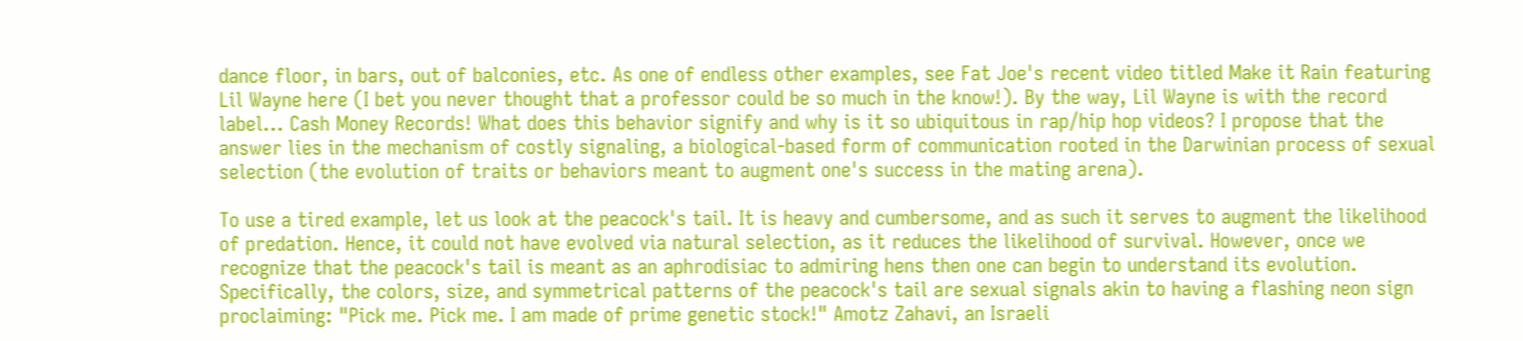dance floor, in bars, out of balconies, etc. As one of endless other examples, see Fat Joe's recent video titled Make it Rain featuring Lil Wayne here (I bet you never thought that a professor could be so much in the know!). By the way, Lil Wayne is with the record label... Cash Money Records! What does this behavior signify and why is it so ubiquitous in rap/hip hop videos? I propose that the answer lies in the mechanism of costly signaling, a biological-based form of communication rooted in the Darwinian process of sexual selection (the evolution of traits or behaviors meant to augment one's success in the mating arena).

To use a tired example, let us look at the peacock's tail. It is heavy and cumbersome, and as such it serves to augment the likelihood of predation. Hence, it could not have evolved via natural selection, as it reduces the likelihood of survival. However, once we recognize that the peacock's tail is meant as an aphrodisiac to admiring hens then one can begin to understand its evolution. Specifically, the colors, size, and symmetrical patterns of the peacock's tail are sexual signals akin to having a flashing neon sign proclaiming: "Pick me. Pick me. I am made of prime genetic stock!" Amotz Zahavi, an Israeli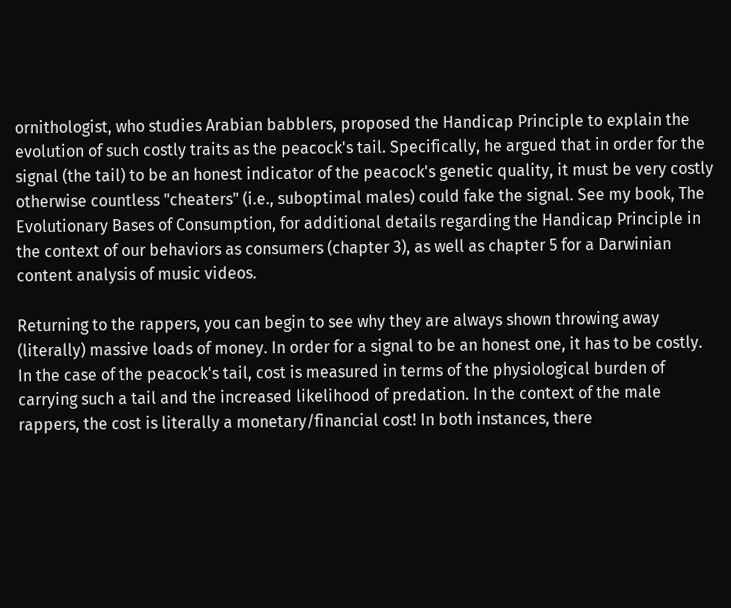ornithologist, who studies Arabian babblers, proposed the Handicap Principle to explain the evolution of such costly traits as the peacock's tail. Specifically, he argued that in order for the signal (the tail) to be an honest indicator of the peacock's genetic quality, it must be very costly otherwise countless "cheaters" (i.e., suboptimal males) could fake the signal. See my book, The Evolutionary Bases of Consumption, for additional details regarding the Handicap Principle in the context of our behaviors as consumers (chapter 3), as well as chapter 5 for a Darwinian content analysis of music videos.

Returning to the rappers, you can begin to see why they are always shown throwing away (literally) massive loads of money. In order for a signal to be an honest one, it has to be costly. In the case of the peacock's tail, cost is measured in terms of the physiological burden of carrying such a tail and the increased likelihood of predation. In the context of the male rappers, the cost is literally a monetary/financial cost! In both instances, there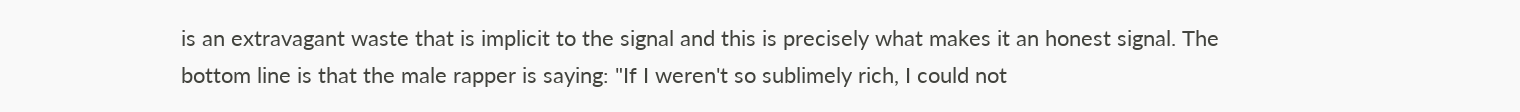is an extravagant waste that is implicit to the signal and this is precisely what makes it an honest signal. The bottom line is that the male rapper is saying: "If I weren't so sublimely rich, I could not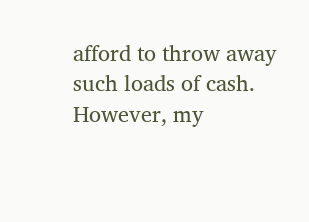afford to throw away such loads of cash. However, my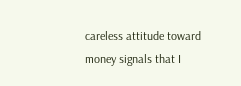careless attitude toward money signals that I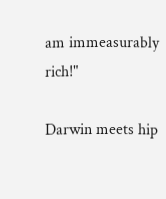am immeasurably rich!"

Darwin meets hip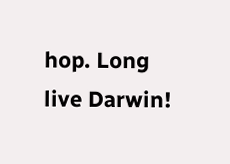hop. Long live Darwin!